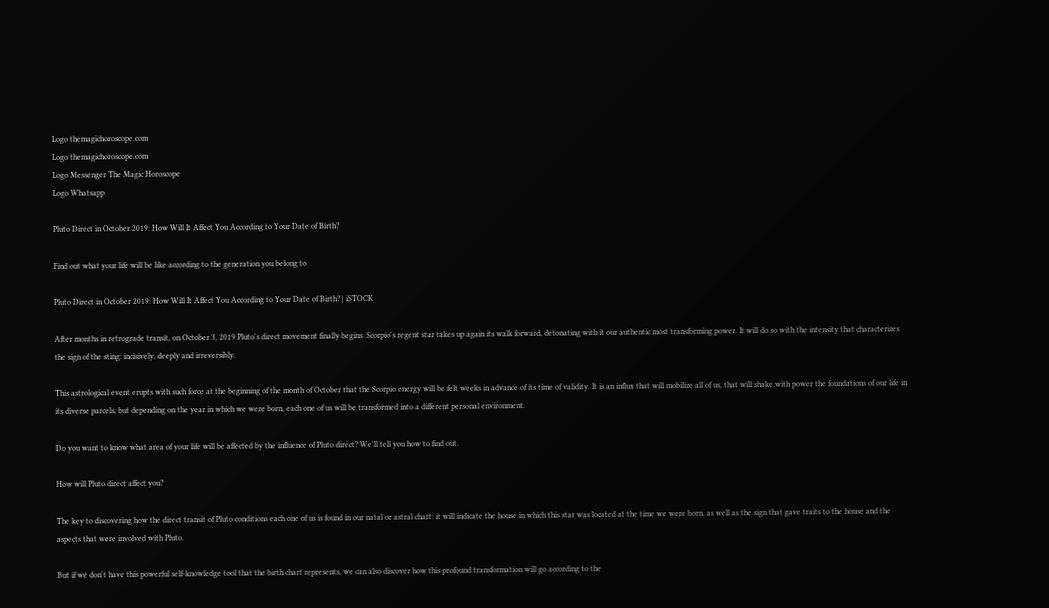Logo themagichoroscope.com
Logo themagichoroscope.com
Logo Messenger The Magic Horoscope
Logo Whatsapp

Pluto Direct in October 2019: How Will It Affect You According to Your Date of Birth?

Find out what your life will be like according to the generation you belong to

Pluto Direct in October 2019: How Will It Affect You According to Your Date of Birth? | iSTOCK

After months in retrograde transit, on October 3, 2019 Pluto's direct movement finally begins. Scorpio's regent star takes up again its walk forward, detonating with it our authentic most transforming power. It will do so with the intensity that characterizes the sign of the sting: incisively, deeply and irreversibly.

This astrological event erupts with such force at the beginning of the month of October that the Scorpio energy will be felt weeks in advance of its time of validity. It is an influx that will mobilize all of us, that will shake with power the foundations of our life in its diverse parcels, but depending on the year in which we were born, each one of us will be transformed into a different personal environment.

Do you want to know what area of your life will be affected by the influence of Pluto direct? We'll tell you how to find out.

How will Pluto direct affect you?

The key to discovering how the direct transit of Pluto conditions each one of us is found in our natal or astral chart: it will indicate the house in which this star was located at the time we were born, as well as the sign that gave traits to the house and the aspects that were involved with Pluto.

But if we don't have this powerful self-knowledge tool that the birth chart represents, we can also discover how this profound transformation will go according to the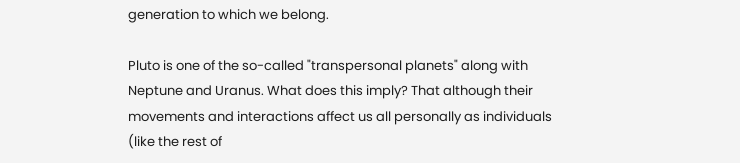generation to which we belong.

Pluto is one of the so-called "transpersonal planets" along with Neptune and Uranus. What does this imply? That although their movements and interactions affect us all personally as individuals (like the rest of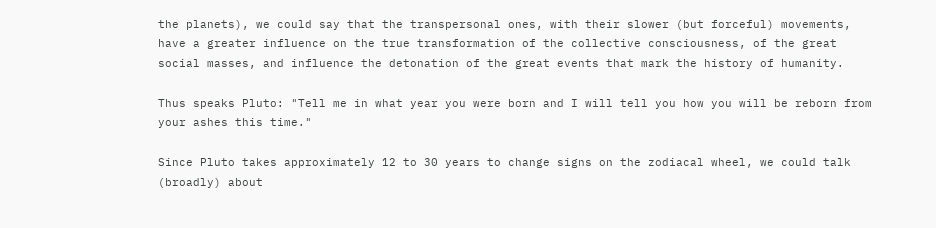the planets), we could say that the transpersonal ones, with their slower (but forceful) movements, have a greater influence on the true transformation of the collective consciousness, of the great social masses, and influence the detonation of the great events that mark the history of humanity.

Thus speaks Pluto: "Tell me in what year you were born and I will tell you how you will be reborn from your ashes this time."

Since Pluto takes approximately 12 to 30 years to change signs on the zodiacal wheel, we could talk (broadly) about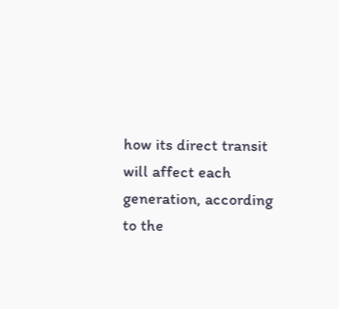how its direct transit will affect each generation, according to the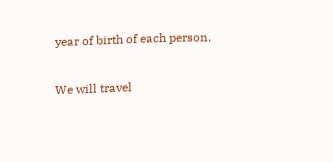year of birth of each person.

We will travel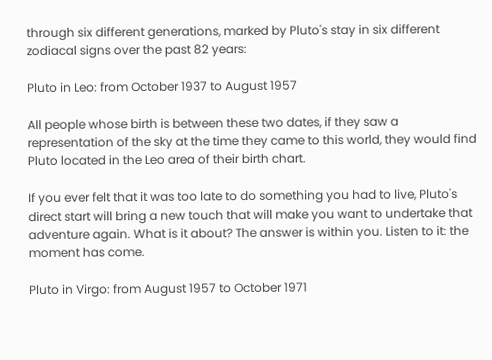through six different generations, marked by Pluto's stay in six different zodiacal signs over the past 82 years:

Pluto in Leo: from October 1937 to August 1957

All people whose birth is between these two dates, if they saw a representation of the sky at the time they came to this world, they would find Pluto located in the Leo area of their birth chart.

If you ever felt that it was too late to do something you had to live, Pluto's direct start will bring a new touch that will make you want to undertake that adventure again. What is it about? The answer is within you. Listen to it: the moment has come.

Pluto in Virgo: from August 1957 to October 1971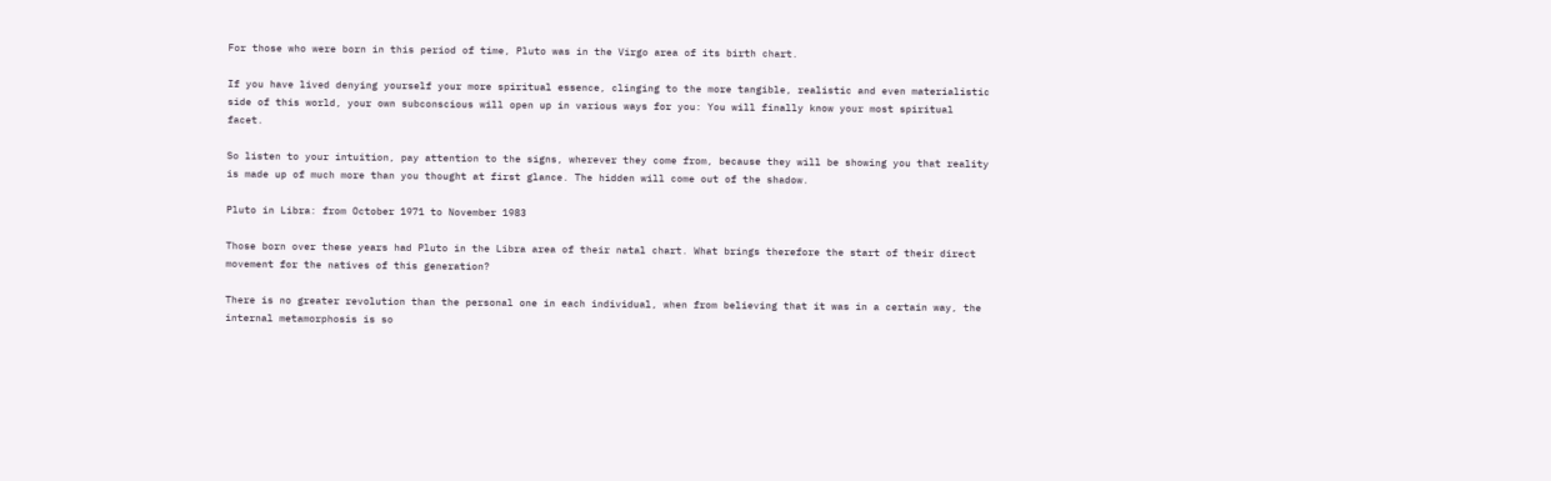For those who were born in this period of time, Pluto was in the Virgo area of its birth chart.

If you have lived denying yourself your more spiritual essence, clinging to the more tangible, realistic and even materialistic side of this world, your own subconscious will open up in various ways for you: You will finally know your most spiritual facet.

So listen to your intuition, pay attention to the signs, wherever they come from, because they will be showing you that reality is made up of much more than you thought at first glance. The hidden will come out of the shadow.

Pluto in Libra: from October 1971 to November 1983

Those born over these years had Pluto in the Libra area of their natal chart. What brings therefore the start of their direct movement for the natives of this generation?

There is no greater revolution than the personal one in each individual, when from believing that it was in a certain way, the internal metamorphosis is so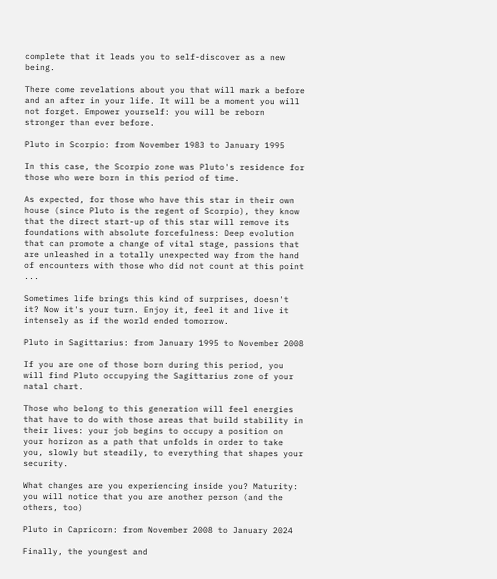complete that it leads you to self-discover as a new being.

There come revelations about you that will mark a before and an after in your life. It will be a moment you will not forget. Empower yourself: you will be reborn stronger than ever before.

Pluto in Scorpio: from November 1983 to January 1995

In this case, the Scorpio zone was Pluto's residence for those who were born in this period of time.

As expected, for those who have this star in their own house (since Pluto is the regent of Scorpio), they know that the direct start-up of this star will remove its foundations with absolute forcefulness: Deep evolution that can promote a change of vital stage, passions that are unleashed in a totally unexpected way from the hand of encounters with those who did not count at this point ...

Sometimes life brings this kind of surprises, doesn't it? Now it's your turn. Enjoy it, feel it and live it intensely as if the world ended tomorrow.

Pluto in Sagittarius: from January 1995 to November 2008

If you are one of those born during this period, you will find Pluto occupying the Sagittarius zone of your natal chart.

Those who belong to this generation will feel energies that have to do with those areas that build stability in their lives: your job begins to occupy a position on your horizon as a path that unfolds in order to take you, slowly but steadily, to everything that shapes your security.

What changes are you experiencing inside you? Maturity: you will notice that you are another person (and the others, too)

Pluto in Capricorn: from November 2008 to January 2024

Finally, the youngest and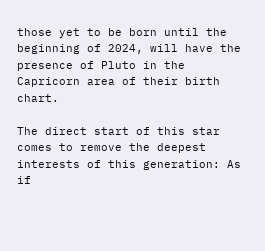those yet to be born until the beginning of 2024, will have the presence of Pluto in the Capricorn area of their birth chart.

The direct start of this star comes to remove the deepest interests of this generation: As if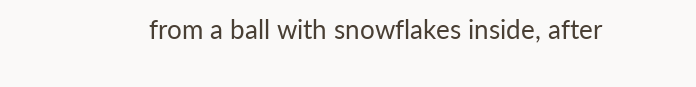from a ball with snowflakes inside, after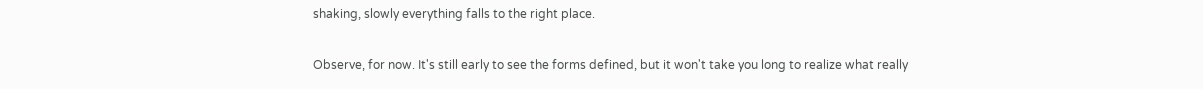shaking, slowly everything falls to the right place.

Observe, for now. It's still early to see the forms defined, but it won't take you long to realize what really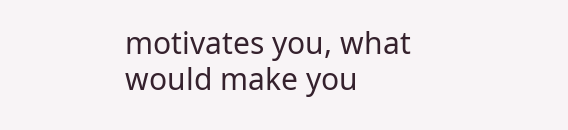motivates you, what would make you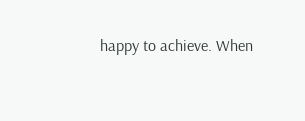happy to achieve. When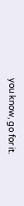you know, go for it.